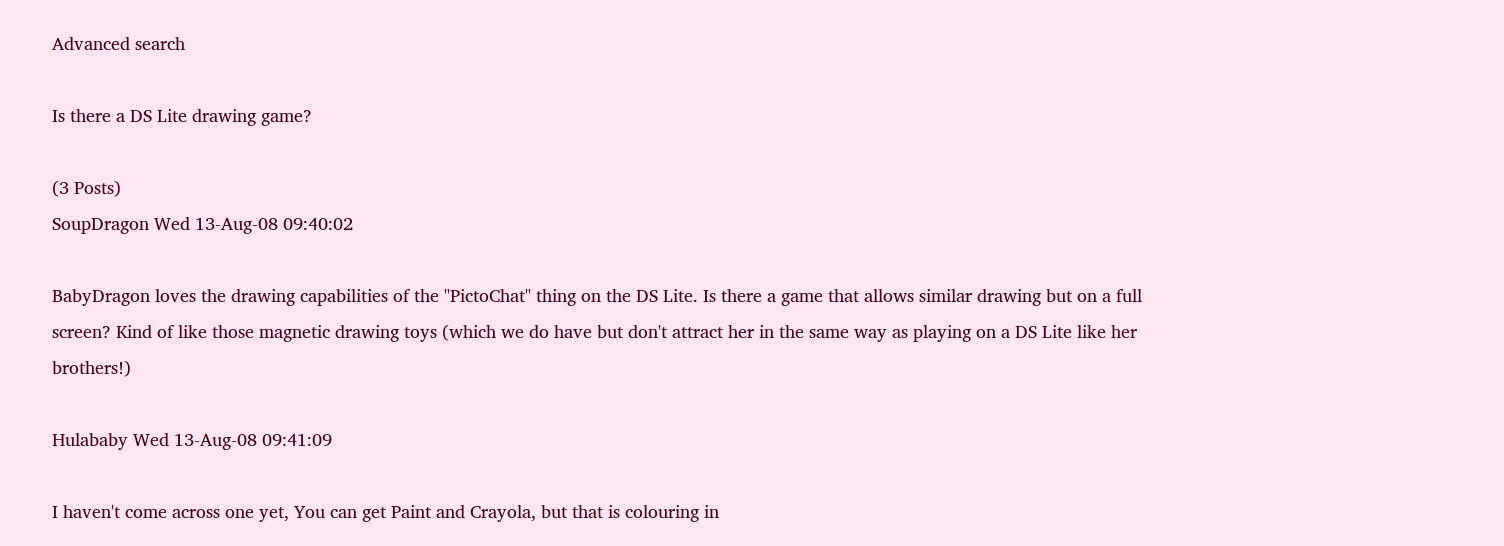Advanced search

Is there a DS Lite drawing game?

(3 Posts)
SoupDragon Wed 13-Aug-08 09:40:02

BabyDragon loves the drawing capabilities of the "PictoChat" thing on the DS Lite. Is there a game that allows similar drawing but on a full screen? Kind of like those magnetic drawing toys (which we do have but don't attract her in the same way as playing on a DS Lite like her brothers!)

Hulababy Wed 13-Aug-08 09:41:09

I haven't come across one yet, You can get Paint and Crayola, but that is colouring in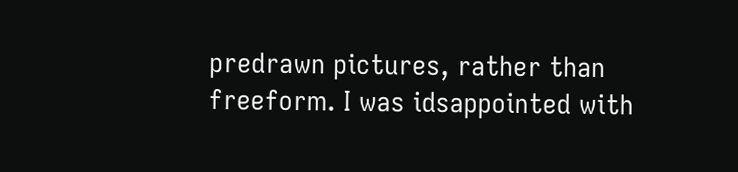predrawn pictures, rather than freeform. I was idsappointed with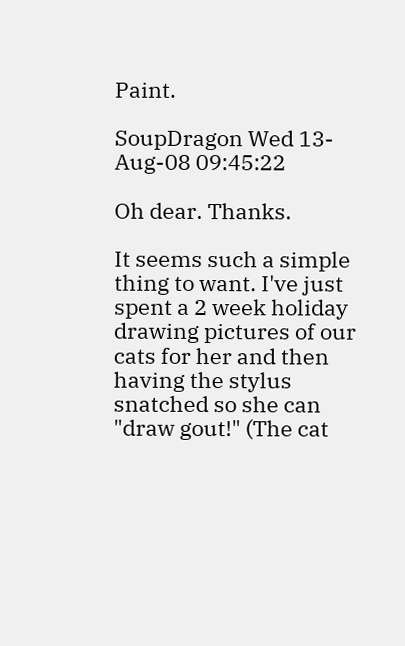Paint.

SoupDragon Wed 13-Aug-08 09:45:22

Oh dear. Thanks.

It seems such a simple thing to want. I've just spent a 2 week holiday drawing pictures of our cats for her and then having the stylus snatched so she can "draw gout!" (The cat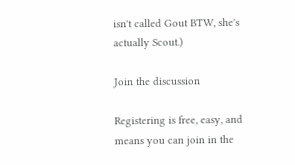isn't called Gout BTW, she's actually Scout.)

Join the discussion

Registering is free, easy, and means you can join in the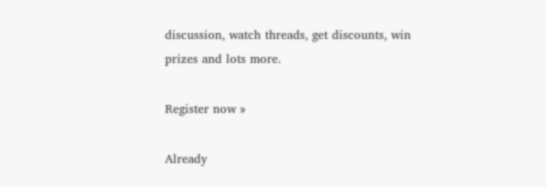discussion, watch threads, get discounts, win prizes and lots more.

Register now »

Already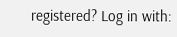registered? Log in with: